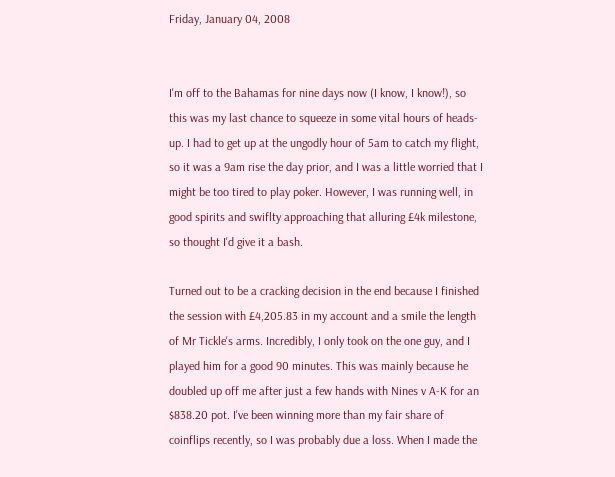Friday, January 04, 2008


I'm off to the Bahamas for nine days now (I know, I know!), so this was my last chance to squeeze in some vital hours of heads-up. I had to get up at the ungodly hour of 5am to catch my flight, so it was a 9am rise the day prior, and I was a little worried that I might be too tired to play poker. However, I was running well, in good spirits and swiflty approaching that alluring £4k milestone, so thought I'd give it a bash.

Turned out to be a cracking decision in the end because I finished the session with £4,205.83 in my account and a smile the length of Mr Tickle's arms. Incredibly, I only took on the one guy, and I played him for a good 90 minutes. This was mainly because he doubled up off me after just a few hands with Nines v A-K for an $838.20 pot. I've been winning more than my fair share of coinflips recently, so I was probably due a loss. When I made the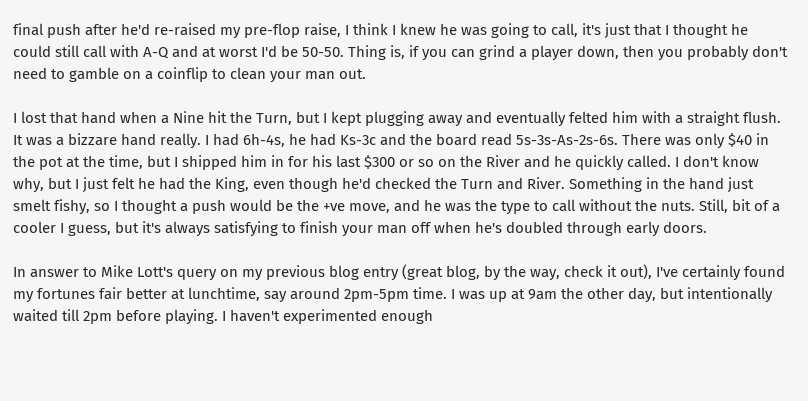final push after he'd re-raised my pre-flop raise, I think I knew he was going to call, it's just that I thought he could still call with A-Q and at worst I'd be 50-50. Thing is, if you can grind a player down, then you probably don't need to gamble on a coinflip to clean your man out.

I lost that hand when a Nine hit the Turn, but I kept plugging away and eventually felted him with a straight flush. It was a bizzare hand really. I had 6h-4s, he had Ks-3c and the board read 5s-3s-As-2s-6s. There was only $40 in the pot at the time, but I shipped him in for his last $300 or so on the River and he quickly called. I don't know why, but I just felt he had the King, even though he'd checked the Turn and River. Something in the hand just smelt fishy, so I thought a push would be the +ve move, and he was the type to call without the nuts. Still, bit of a cooler I guess, but it's always satisfying to finish your man off when he's doubled through early doors.

In answer to Mike Lott's query on my previous blog entry (great blog, by the way, check it out), I've certainly found my fortunes fair better at lunchtime, say around 2pm-5pm time. I was up at 9am the other day, but intentionally waited till 2pm before playing. I haven't experimented enough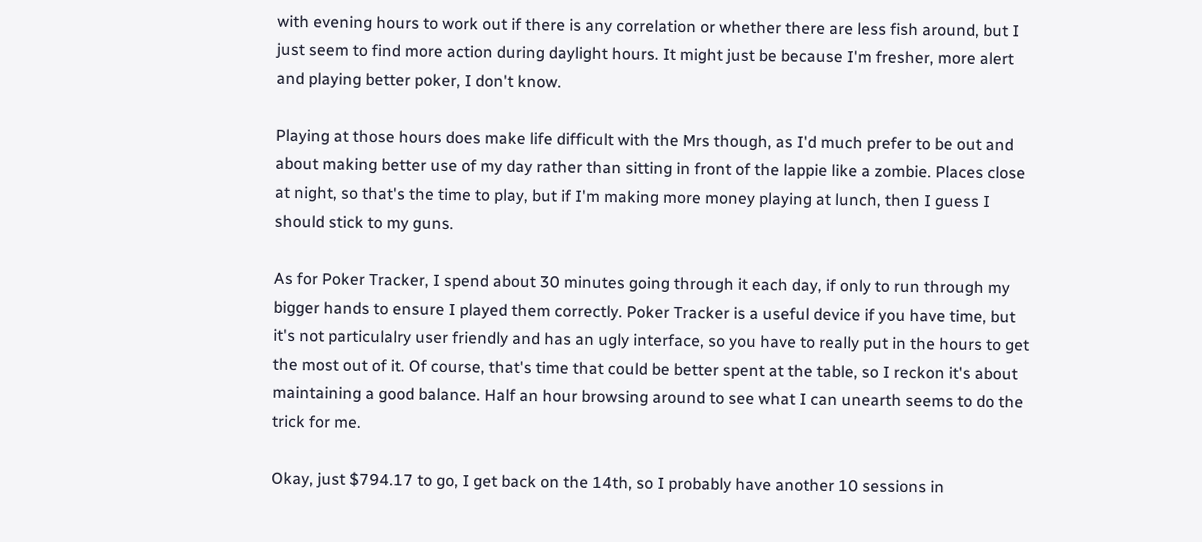with evening hours to work out if there is any correlation or whether there are less fish around, but I just seem to find more action during daylight hours. It might just be because I'm fresher, more alert and playing better poker, I don't know.

Playing at those hours does make life difficult with the Mrs though, as I'd much prefer to be out and about making better use of my day rather than sitting in front of the lappie like a zombie. Places close at night, so that's the time to play, but if I'm making more money playing at lunch, then I guess I should stick to my guns.

As for Poker Tracker, I spend about 30 minutes going through it each day, if only to run through my bigger hands to ensure I played them correctly. Poker Tracker is a useful device if you have time, but it's not particulalry user friendly and has an ugly interface, so you have to really put in the hours to get the most out of it. Of course, that's time that could be better spent at the table, so I reckon it's about maintaining a good balance. Half an hour browsing around to see what I can unearth seems to do the trick for me.

Okay, just $794.17 to go, I get back on the 14th, so I probably have another 10 sessions in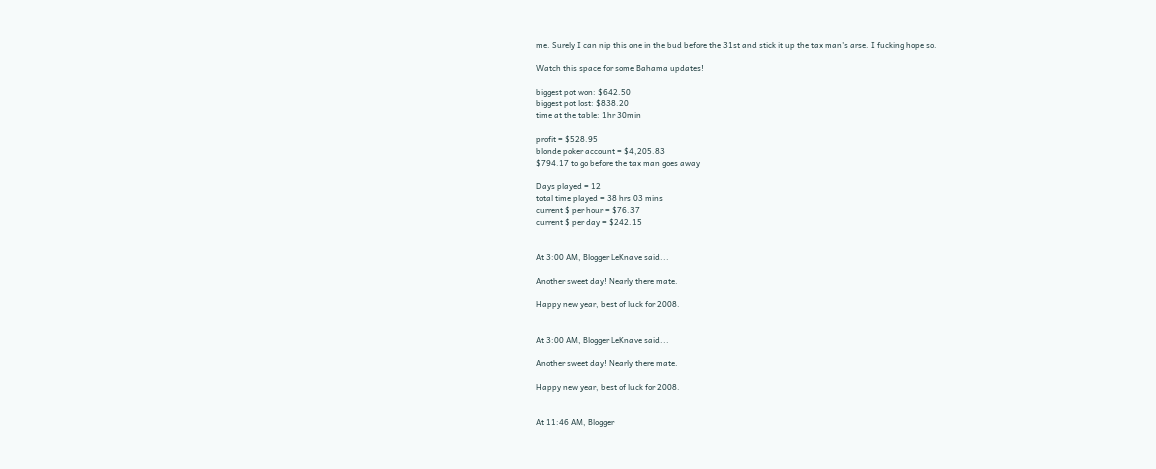me. Surely I can nip this one in the bud before the 31st and stick it up the tax man's arse. I fucking hope so.

Watch this space for some Bahama updates!

biggest pot won: $642.50
biggest pot lost: $838.20
time at the table: 1hr 30min

profit = $528.95
blonde poker account = $4,205.83
$794.17 to go before the tax man goes away

Days played = 12
total time played = 38 hrs 03 mins
current $ per hour = $76.37
current $ per day = $242.15


At 3:00 AM, Blogger LeKnave said...

Another sweet day! Nearly there mate.

Happy new year, best of luck for 2008.


At 3:00 AM, Blogger LeKnave said...

Another sweet day! Nearly there mate.

Happy new year, best of luck for 2008.


At 11:46 AM, Blogger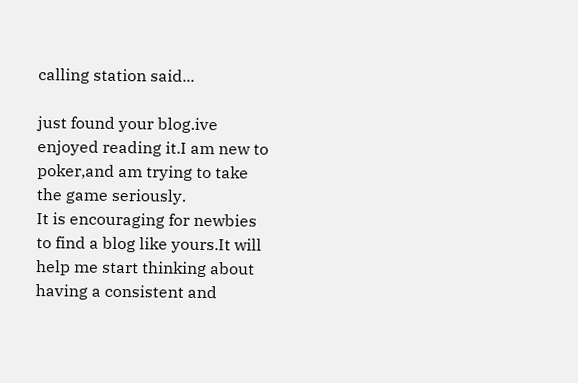calling station said...

just found your blog.ive enjoyed reading it.I am new to poker,and am trying to take the game seriously.
It is encouraging for newbies to find a blog like yours.It will help me start thinking about having a consistent and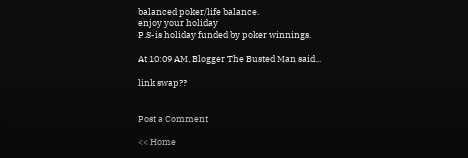balanced poker/life balance.
enjoy your holiday
P.S-is holiday funded by poker winnings.

At 10:09 AM, Blogger The Busted Man said...

link swap??


Post a Comment

<< Home